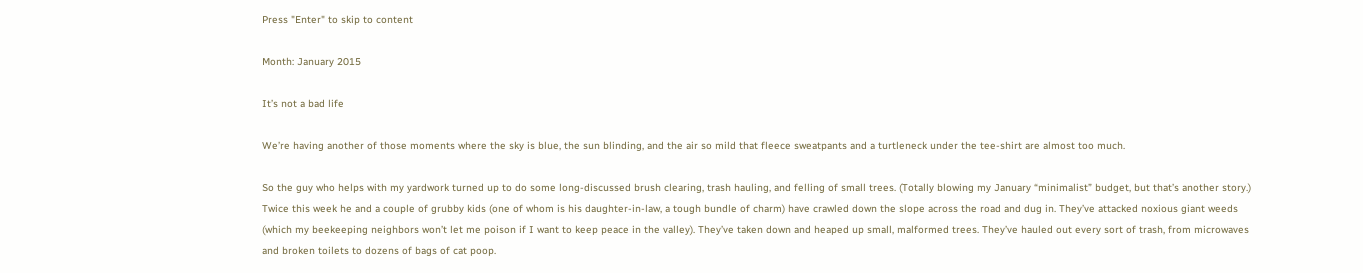Press "Enter" to skip to content

Month: January 2015

It’s not a bad life

We’re having another of those moments where the sky is blue, the sun blinding, and the air so mild that fleece sweatpants and a turtleneck under the tee-shirt are almost too much.

So the guy who helps with my yardwork turned up to do some long-discussed brush clearing, trash hauling, and felling of small trees. (Totally blowing my January “minimalist” budget, but that’s another story.) Twice this week he and a couple of grubby kids (one of whom is his daughter-in-law, a tough bundle of charm) have crawled down the slope across the road and dug in. They’ve attacked noxious giant weeds (which my beekeeping neighbors won’t let me poison if I want to keep peace in the valley). They’ve taken down and heaped up small, malformed trees. They’ve hauled out every sort of trash, from microwaves and broken toilets to dozens of bags of cat poop.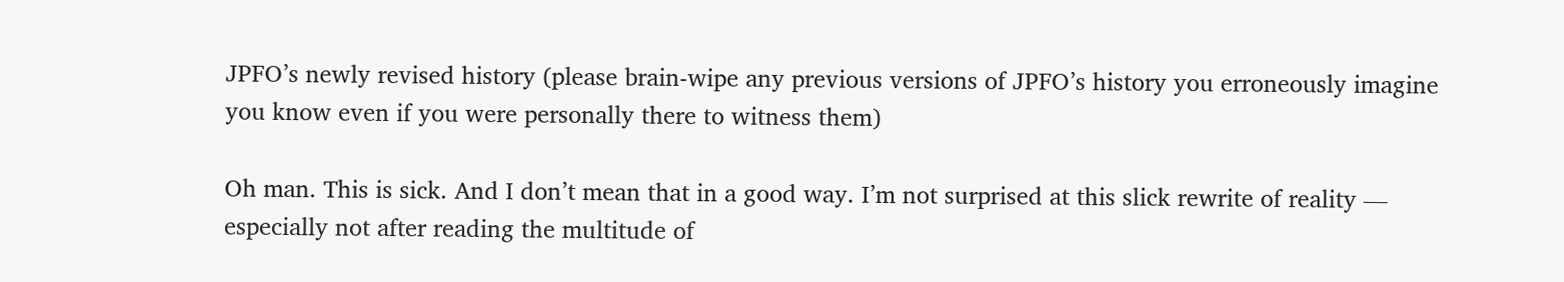JPFO’s newly revised history (please brain-wipe any previous versions of JPFO’s history you erroneously imagine you know even if you were personally there to witness them)

Oh man. This is sick. And I don’t mean that in a good way. I’m not surprised at this slick rewrite of reality — especially not after reading the multitude of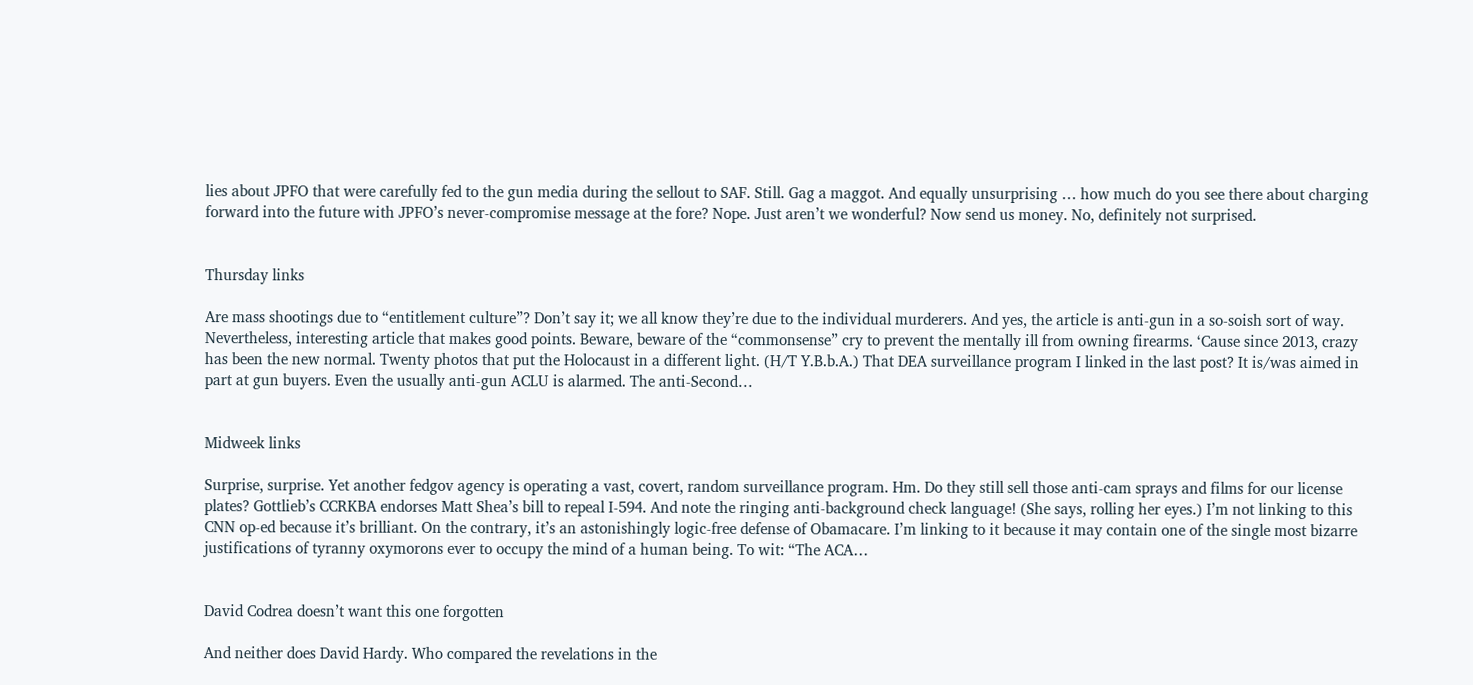lies about JPFO that were carefully fed to the gun media during the sellout to SAF. Still. Gag a maggot. And equally unsurprising … how much do you see there about charging forward into the future with JPFO’s never-compromise message at the fore? Nope. Just aren’t we wonderful? Now send us money. No, definitely not surprised.


Thursday links

Are mass shootings due to “entitlement culture”? Don’t say it; we all know they’re due to the individual murderers. And yes, the article is anti-gun in a so-soish sort of way. Nevertheless, interesting article that makes good points. Beware, beware of the “commonsense” cry to prevent the mentally ill from owning firearms. ‘Cause since 2013, crazy has been the new normal. Twenty photos that put the Holocaust in a different light. (H/T Y.B.b.A.) That DEA surveillance program I linked in the last post? It is/was aimed in part at gun buyers. Even the usually anti-gun ACLU is alarmed. The anti-Second…


Midweek links

Surprise, surprise. Yet another fedgov agency is operating a vast, covert, random surveillance program. Hm. Do they still sell those anti-cam sprays and films for our license plates? Gottlieb’s CCRKBA endorses Matt Shea’s bill to repeal I-594. And note the ringing anti-background check language! (She says, rolling her eyes.) I’m not linking to this CNN op-ed because it’s brilliant. On the contrary, it’s an astonishingly logic-free defense of Obamacare. I’m linking to it because it may contain one of the single most bizarre justifications of tyranny oxymorons ever to occupy the mind of a human being. To wit: “The ACA…


David Codrea doesn’t want this one forgotten

And neither does David Hardy. Who compared the revelations in the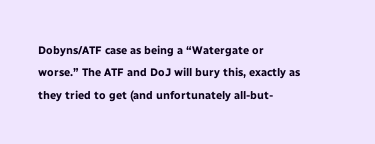Dobyns/ATF case as being a “Watergate or worse.” The ATF and DoJ will bury this, exactly as they tried to get (and unfortunately all-but-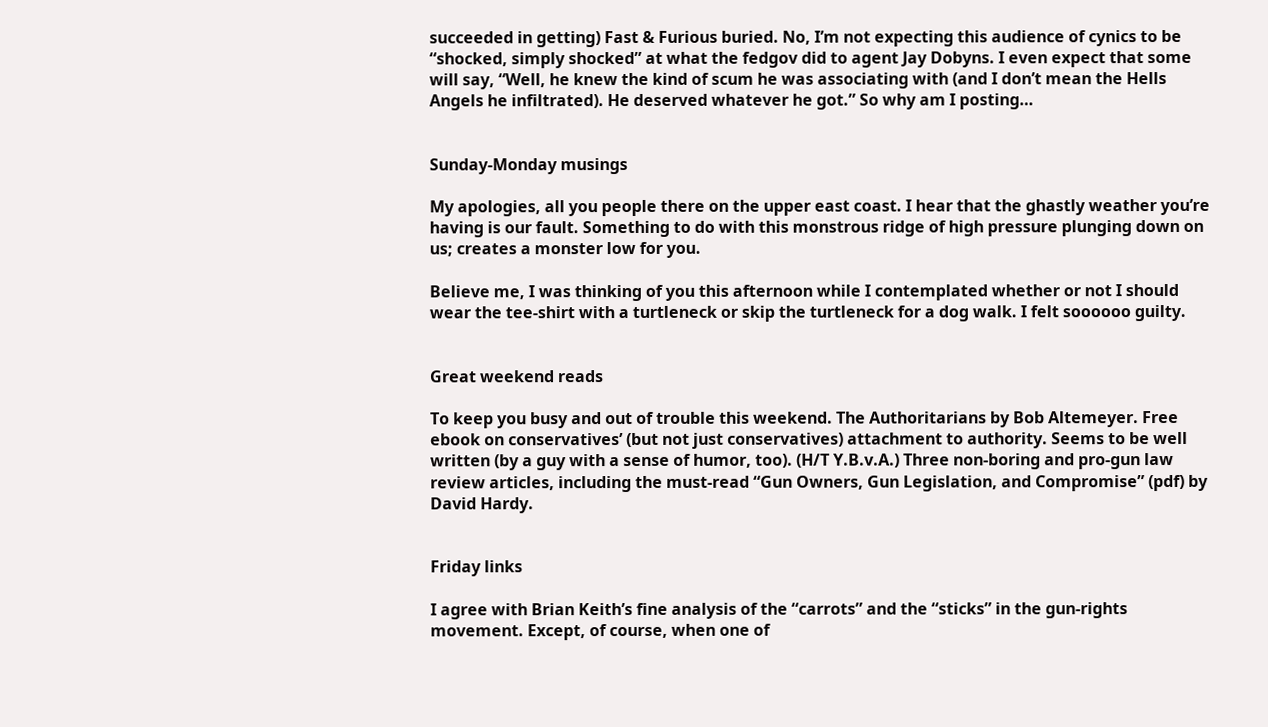succeeded in getting) Fast & Furious buried. No, I’m not expecting this audience of cynics to be “shocked, simply shocked” at what the fedgov did to agent Jay Dobyns. I even expect that some will say, “Well, he knew the kind of scum he was associating with (and I don’t mean the Hells Angels he infiltrated). He deserved whatever he got.” So why am I posting…


Sunday-Monday musings

My apologies, all you people there on the upper east coast. I hear that the ghastly weather you’re having is our fault. Something to do with this monstrous ridge of high pressure plunging down on us; creates a monster low for you.

Believe me, I was thinking of you this afternoon while I contemplated whether or not I should wear the tee-shirt with a turtleneck or skip the turtleneck for a dog walk. I felt soooooo guilty.


Great weekend reads

To keep you busy and out of trouble this weekend. The Authoritarians by Bob Altemeyer. Free ebook on conservatives’ (but not just conservatives) attachment to authority. Seems to be well written (by a guy with a sense of humor, too). (H/T Y.B.v.A.) Three non-boring and pro-gun law review articles, including the must-read “Gun Owners, Gun Legislation, and Compromise” (pdf) by David Hardy.


Friday links

I agree with Brian Keith’s fine analysis of the “carrots” and the “sticks” in the gun-rights movement. Except, of course, when one of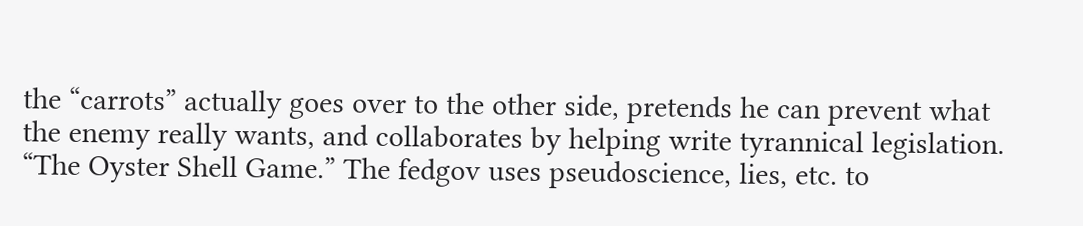the “carrots” actually goes over to the other side, pretends he can prevent what the enemy really wants, and collaborates by helping write tyrannical legislation. “The Oyster Shell Game.” The fedgov uses pseudoscience, lies, etc. to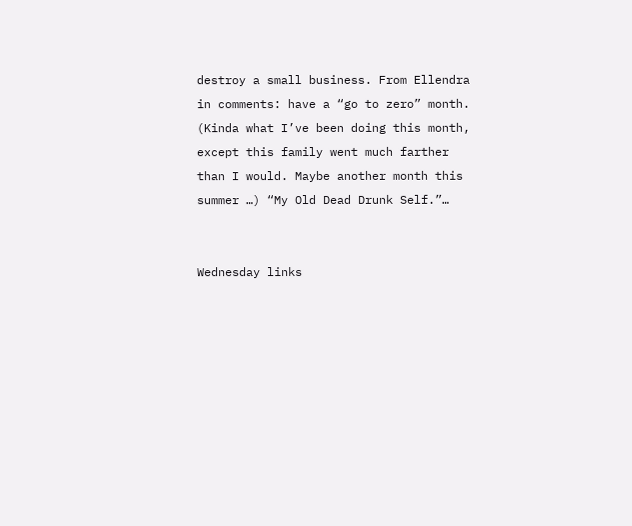destroy a small business. From Ellendra in comments: have a “go to zero” month. (Kinda what I’ve been doing this month, except this family went much farther than I would. Maybe another month this summer …) “My Old Dead Drunk Self.”…


Wednesday links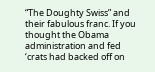“The Doughty Swiss” and their fabulous franc. If you thought the Obama administration and fed ‘crats had backed off on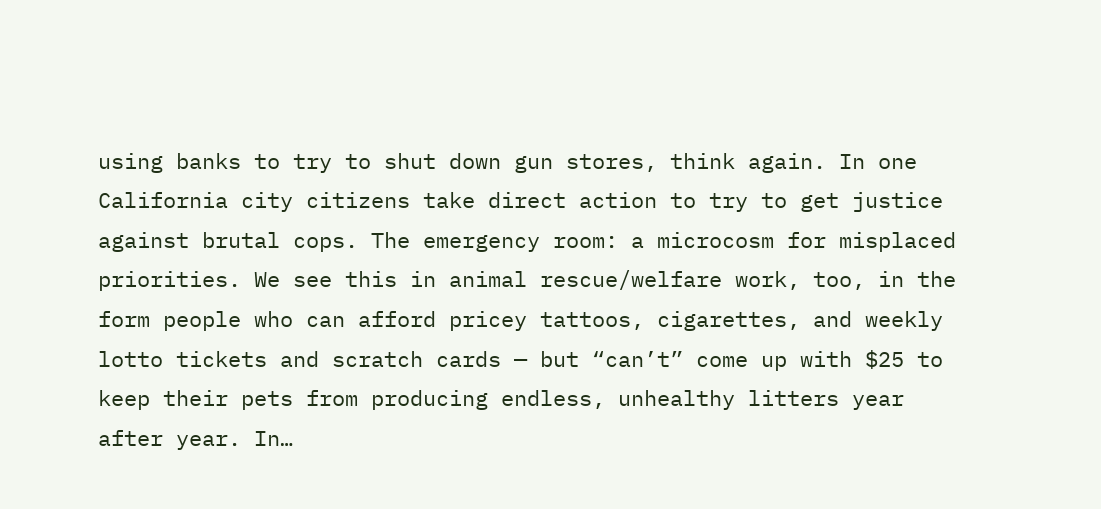using banks to try to shut down gun stores, think again. In one California city citizens take direct action to try to get justice against brutal cops. The emergency room: a microcosm for misplaced priorities. We see this in animal rescue/welfare work, too, in the form people who can afford pricey tattoos, cigarettes, and weekly lotto tickets and scratch cards — but “can’t” come up with $25 to keep their pets from producing endless, unhealthy litters year after year. In…